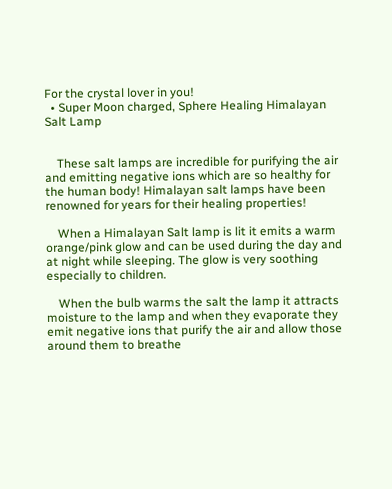For the crystal lover in you!
  • Super Moon charged, Sphere Healing Himalayan Salt Lamp


    These salt lamps are incredible for purifying the air and emitting negative ions which are so healthy for the human body! Himalayan salt lamps have been renowned for years for their healing properties!

    When a Himalayan Salt lamp is lit it emits a warm orange/pink glow and can be used during the day and at night while sleeping. The glow is very soothing especially to children.

    When the bulb warms the salt the lamp it attracts moisture to the lamp and when they evaporate they emit negative ions that purify the air and allow those around them to breathe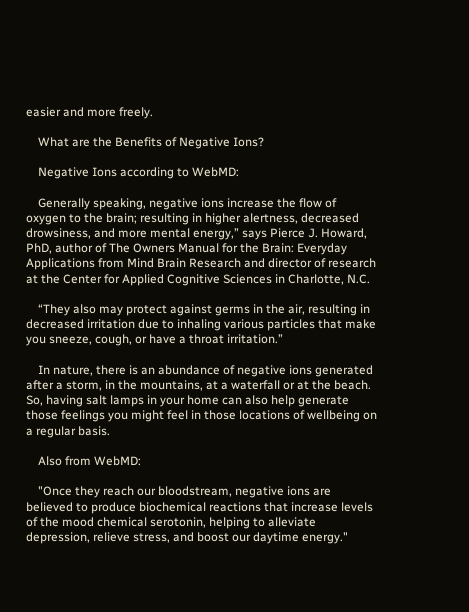easier and more freely.

    What are the Benefits of Negative Ions?

    Negative Ions according to WebMD:

    Generally speaking, negative ions increase the flow of oxygen to the brain; resulting in higher alertness, decreased drowsiness, and more mental energy,” says Pierce J. Howard, PhD, author of The Owners Manual for the Brain: Everyday Applications from Mind Brain Research and director of research at the Center for Applied Cognitive Sciences in Charlotte, N.C.

    “They also may protect against germs in the air, resulting in decreased irritation due to inhaling various particles that make you sneeze, cough, or have a throat irritation.”

    In nature, there is an abundance of negative ions generated after a storm, in the mountains, at a waterfall or at the beach. So, having salt lamps in your home can also help generate those feelings you might feel in those locations of wellbeing on a regular basis.

    Also from WebMD:

    "Once they reach our bloodstream, negative ions are believed to produce biochemical reactions that increase levels of the mood chemical serotonin, helping to alleviate depression, relieve stress, and boost our daytime energy."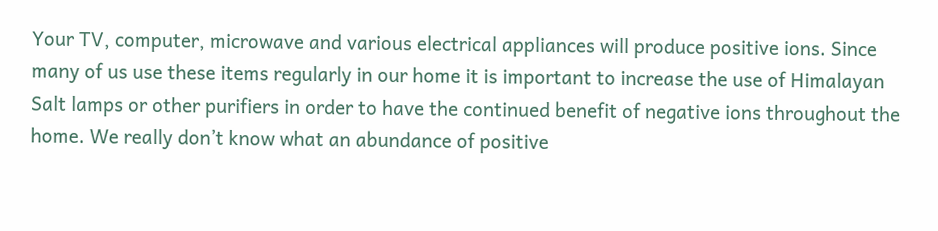Your TV, computer, microwave and various electrical appliances will produce positive ions. Since many of us use these items regularly in our home it is important to increase the use of Himalayan Salt lamps or other purifiers in order to have the continued benefit of negative ions throughout the home. We really don’t know what an abundance of positive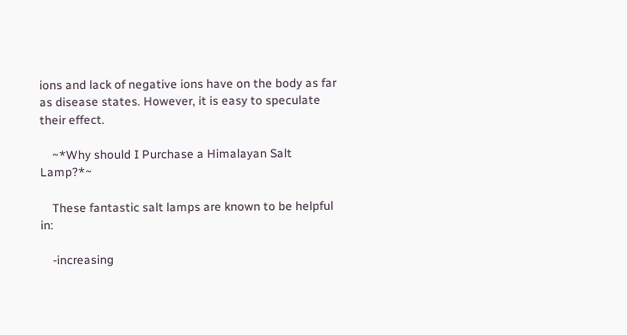ions and lack of negative ions have on the body as far as disease states. However, it is easy to speculate their effect.

    ~*Why should I Purchase a Himalayan Salt Lamp?*~

    These fantastic salt lamps are known to be helpful in:

    -increasing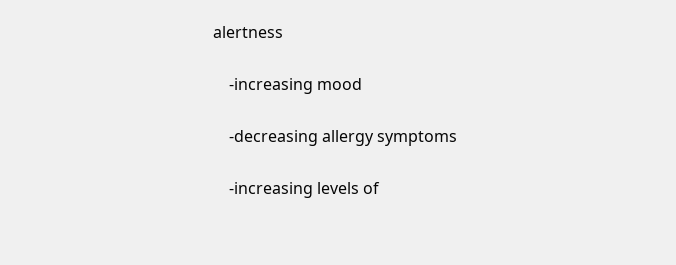alertness

    -increasing mood

    -decreasing allergy symptoms

    -increasing levels of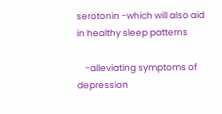serotonin -which will also aid in healthy sleep patterns

    -alleviating symptoms of depression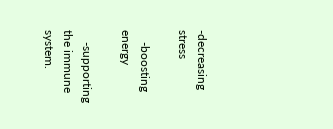-decreasing stress

    -boosting energy

    -supporting the immune system.